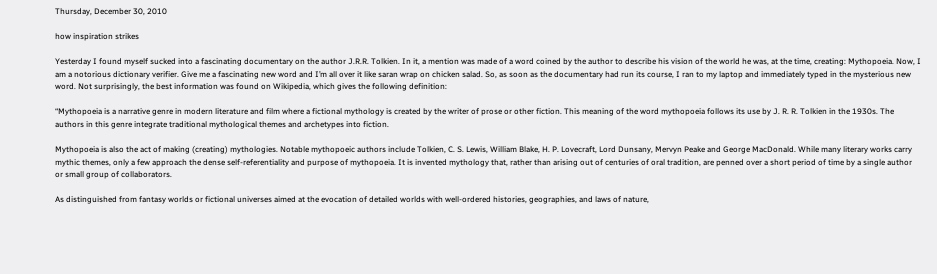Thursday, December 30, 2010

how inspiration strikes

Yesterday I found myself sucked into a fascinating documentary on the author J.R.R. Tolkien. In it, a mention was made of a word coined by the author to describe his vision of the world he was, at the time, creating: Mythopoeia. Now, I am a notorious dictionary verifier. Give me a fascinating new word and I’m all over it like saran wrap on chicken salad. So, as soon as the documentary had run its course, I ran to my laptop and immediately typed in the mysterious new word. Not surprisingly, the best information was found on Wikipedia, which gives the following definition:

“Mythopoeia is a narrative genre in modern literature and film where a fictional mythology is created by the writer of prose or other fiction. This meaning of the word mythopoeia follows its use by J. R. R. Tolkien in the 1930s. The authors in this genre integrate traditional mythological themes and archetypes into fiction.

Mythopoeia is also the act of making (creating) mythologies. Notable mythopoeic authors include Tolkien, C. S. Lewis, William Blake, H. P. Lovecraft, Lord Dunsany, Mervyn Peake and George MacDonald. While many literary works carry mythic themes, only a few approach the dense self-referentiality and purpose of mythopoeia. It is invented mythology that, rather than arising out of centuries of oral tradition, are penned over a short period of time by a single author or small group of collaborators.

As distinguished from fantasy worlds or fictional universes aimed at the evocation of detailed worlds with well-ordered histories, geographies, and laws of nature,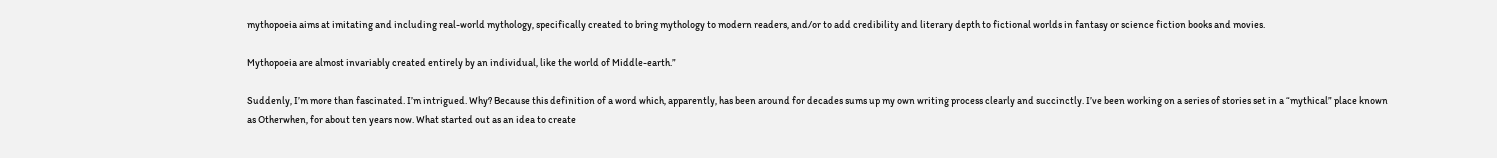mythopoeia aims at imitating and including real-world mythology, specifically created to bring mythology to modern readers, and/or to add credibility and literary depth to fictional worlds in fantasy or science fiction books and movies.

Mythopoeia are almost invariably created entirely by an individual, like the world of Middle-earth.”

Suddenly, I’m more than fascinated. I’m intrigued. Why? Because this definition of a word which, apparently, has been around for decades sums up my own writing process clearly and succinctly. I’ve been working on a series of stories set in a “mythical” place known as Otherwhen, for about ten years now. What started out as an idea to create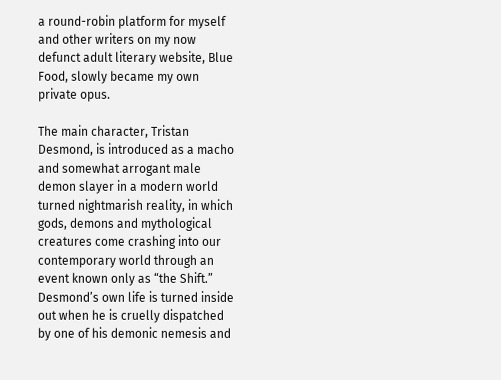a round-robin platform for myself and other writers on my now defunct adult literary website, Blue Food, slowly became my own private opus.

The main character, Tristan Desmond, is introduced as a macho and somewhat arrogant male demon slayer in a modern world turned nightmarish reality, in which gods, demons and mythological creatures come crashing into our contemporary world through an event known only as “the Shift.” Desmond’s own life is turned inside out when he is cruelly dispatched by one of his demonic nemesis and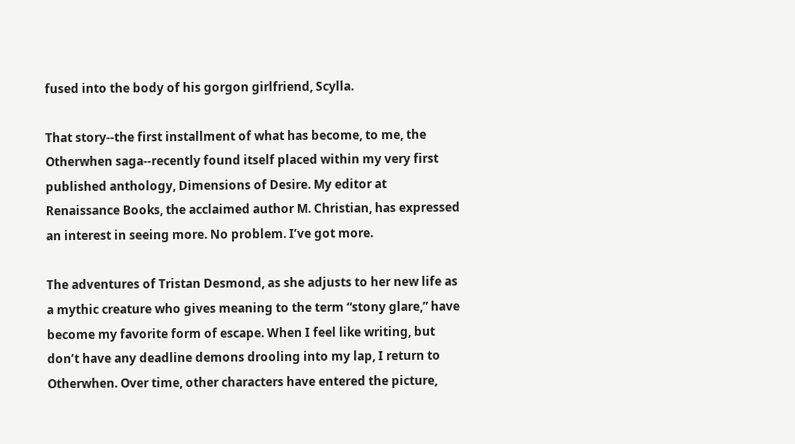fused into the body of his gorgon girlfriend, Scylla.

That story--the first installment of what has become, to me, the Otherwhen saga--recently found itself placed within my very first published anthology, Dimensions of Desire. My editor at Renaissance Books, the acclaimed author M. Christian, has expressed an interest in seeing more. No problem. I’ve got more.

The adventures of Tristan Desmond, as she adjusts to her new life as a mythic creature who gives meaning to the term “stony glare,” have become my favorite form of escape. When I feel like writing, but don’t have any deadline demons drooling into my lap, I return to Otherwhen. Over time, other characters have entered the picture,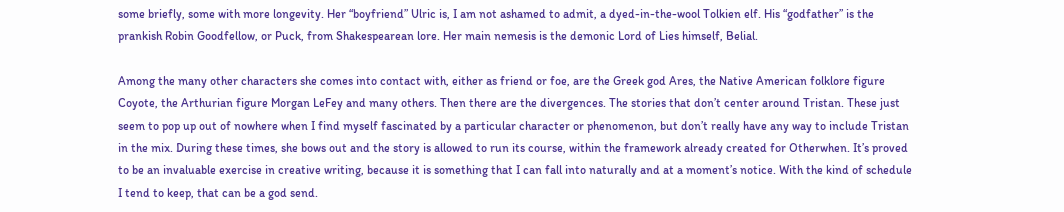some briefly, some with more longevity. Her “boyfriend” Ulric is, I am not ashamed to admit, a dyed-in-the-wool Tolkien elf. His “godfather” is the prankish Robin Goodfellow, or Puck, from Shakespearean lore. Her main nemesis is the demonic Lord of Lies himself, Belial.

Among the many other characters she comes into contact with, either as friend or foe, are the Greek god Ares, the Native American folklore figure Coyote, the Arthurian figure Morgan LeFey and many others. Then there are the divergences. The stories that don’t center around Tristan. These just seem to pop up out of nowhere when I find myself fascinated by a particular character or phenomenon, but don’t really have any way to include Tristan in the mix. During these times, she bows out and the story is allowed to run its course, within the framework already created for Otherwhen. It’s proved to be an invaluable exercise in creative writing, because it is something that I can fall into naturally and at a moment’s notice. With the kind of schedule I tend to keep, that can be a god send.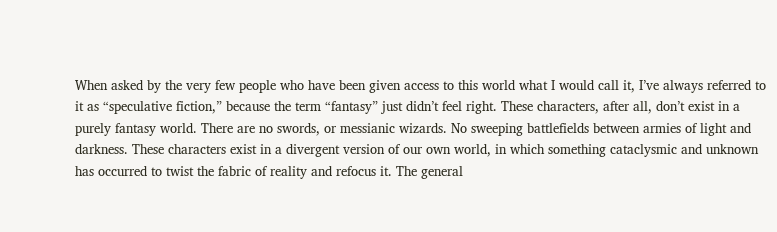When asked by the very few people who have been given access to this world what I would call it, I’ve always referred to it as “speculative fiction,” because the term “fantasy” just didn’t feel right. These characters, after all, don’t exist in a purely fantasy world. There are no swords, or messianic wizards. No sweeping battlefields between armies of light and darkness. These characters exist in a divergent version of our own world, in which something cataclysmic and unknown has occurred to twist the fabric of reality and refocus it. The general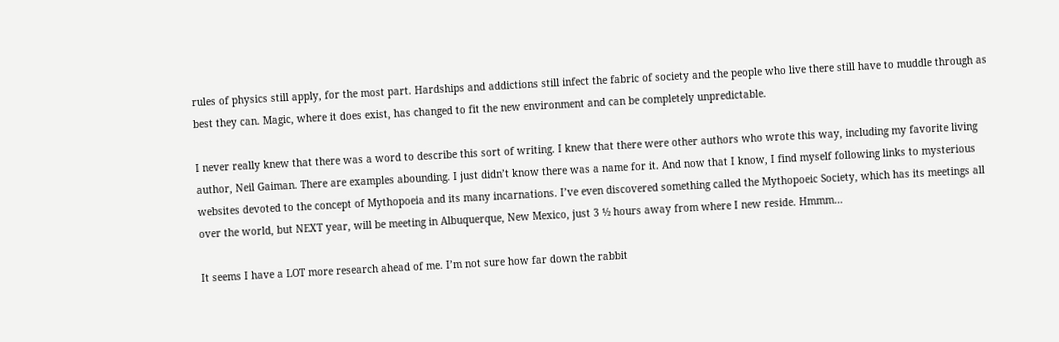rules of physics still apply, for the most part. Hardships and addictions still infect the fabric of society and the people who live there still have to muddle through as best they can. Magic, where it does exist, has changed to fit the new environment and can be completely unpredictable.

I never really knew that there was a word to describe this sort of writing. I knew that there were other authors who wrote this way, including my favorite living author, Neil Gaiman. There are examples abounding. I just didn’t know there was a name for it. And now that I know, I find myself following links to mysterious websites devoted to the concept of Mythopoeia and its many incarnations. I’ve even discovered something called the Mythopoeic Society, which has its meetings all over the world, but NEXT year, will be meeting in Albuquerque, New Mexico, just 3 ½ hours away from where I new reside. Hmmm…

It seems I have a LOT more research ahead of me. I’m not sure how far down the rabbit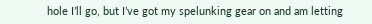hole I’ll go, but I’ve got my spelunking gear on and am letting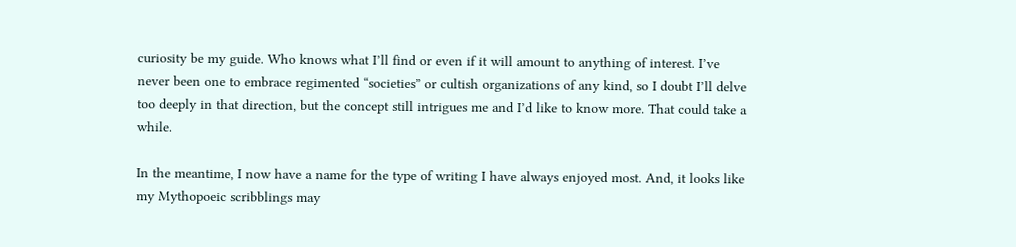curiosity be my guide. Who knows what I’ll find or even if it will amount to anything of interest. I’ve never been one to embrace regimented “societies” or cultish organizations of any kind, so I doubt I’ll delve too deeply in that direction, but the concept still intrigues me and I’d like to know more. That could take a while.

In the meantime, I now have a name for the type of writing I have always enjoyed most. And, it looks like my Mythopoeic scribblings may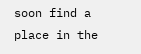soon find a place in the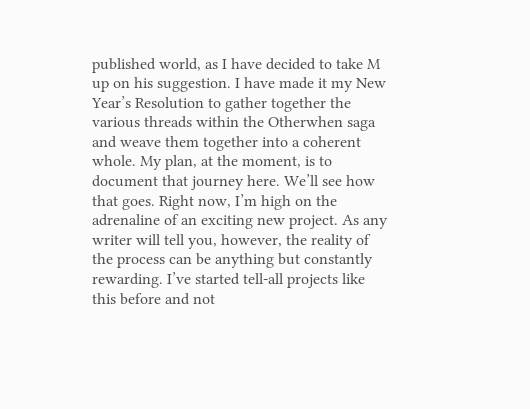published world, as I have decided to take M up on his suggestion. I have made it my New Year’s Resolution to gather together the various threads within the Otherwhen saga and weave them together into a coherent whole. My plan, at the moment, is to document that journey here. We’ll see how that goes. Right now, I’m high on the adrenaline of an exciting new project. As any writer will tell you, however, the reality of the process can be anything but constantly rewarding. I’ve started tell-all projects like this before and not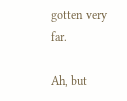gotten very far.

Ah, but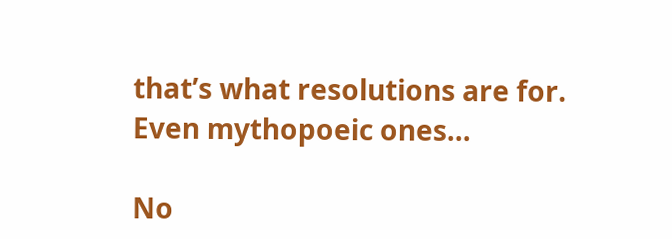that’s what resolutions are for. Even mythopoeic ones…

No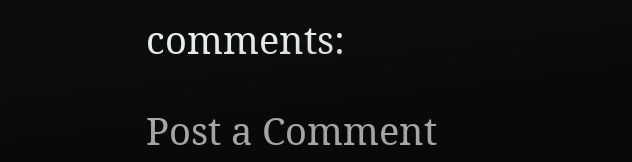comments:

Post a Comment